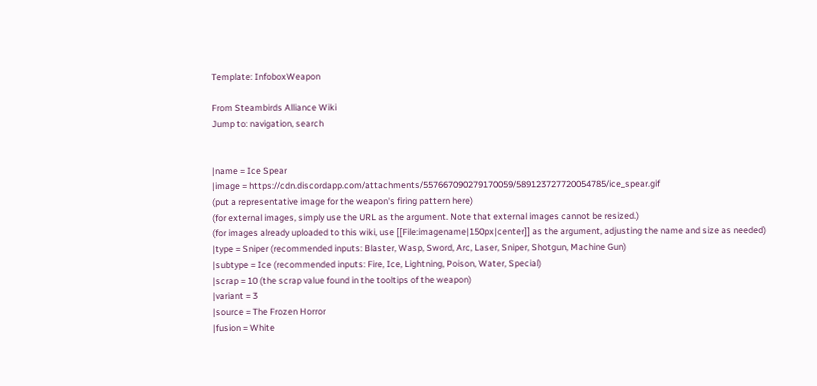Template: InfoboxWeapon

From Steambirds Alliance Wiki
Jump to: navigation, search


|name = Ice Spear
|image = https://cdn.discordapp.com/attachments/557667090279170059/589123727720054785/ice_spear.gif
(put a representative image for the weapon's firing pattern here)
(for external images, simply use the URL as the argument. Note that external images cannot be resized.)
(for images already uploaded to this wiki, use [[File:imagename|150px|center]] as the argument, adjusting the name and size as needed)
|type = Sniper (recommended inputs: Blaster, Wasp, Sword, Arc, Laser, Sniper, Shotgun, Machine Gun)
|subtype = Ice (recommended inputs: Fire, Ice, Lightning, Poison, Water, Special)
|scrap = 10 (the scrap value found in the tooltips of the weapon)
|variant = 3
|source = The Frozen Horror
|fusion = White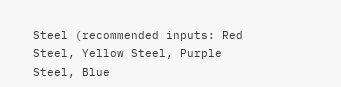Steel (recommended inputs: Red Steel, Yellow Steel, Purple Steel, Blue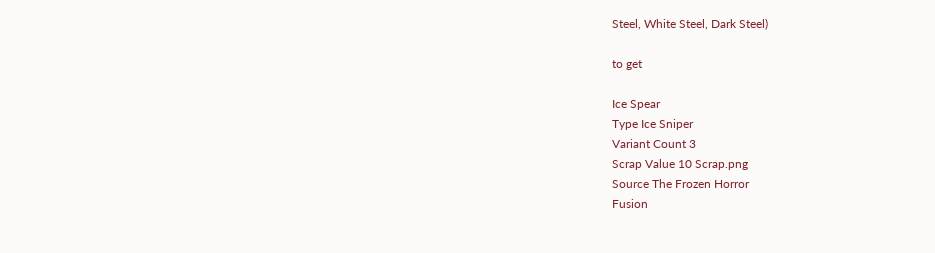Steel, White Steel, Dark Steel)

to get

Ice Spear
Type Ice Sniper
Variant Count 3
Scrap Value 10 Scrap.png
Source The Frozen Horror
Fusion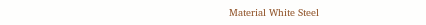Material White Steel